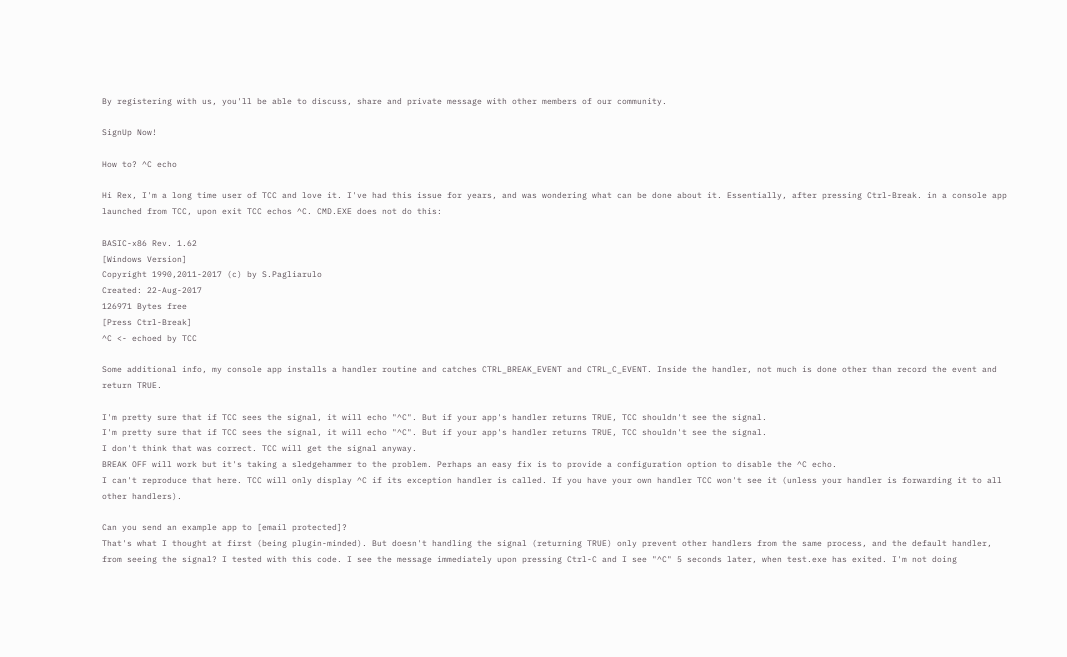By registering with us, you'll be able to discuss, share and private message with other members of our community.

SignUp Now!

How to? ^C echo

Hi Rex, I'm a long time user of TCC and love it. I've had this issue for years, and was wondering what can be done about it. Essentially, after pressing Ctrl-Break. in a console app launched from TCC, upon exit TCC echos ^C. CMD.EXE does not do this:

BASIC-x86 Rev. 1.62
[Windows Version]
Copyright 1990,2011-2017 (c) by S.Pagliarulo
Created: 22-Aug-2017
126971 Bytes free
[Press Ctrl-Break]
^C <- echoed by TCC

Some additional info, my console app installs a handler routine and catches CTRL_BREAK_EVENT and CTRL_C_EVENT. Inside the handler, not much is done other than record the event and return TRUE.

I'm pretty sure that if TCC sees the signal, it will echo "^C". But if your app's handler returns TRUE, TCC shouldn't see the signal.
I'm pretty sure that if TCC sees the signal, it will echo "^C". But if your app's handler returns TRUE, TCC shouldn't see the signal.
I don't think that was correct. TCC will get the signal anyway.
BREAK OFF will work but it's taking a sledgehammer to the problem. Perhaps an easy fix is to provide a configuration option to disable the ^C echo.
I can't reproduce that here. TCC will only display ^C if its exception handler is called. If you have your own handler TCC won't see it (unless your handler is forwarding it to all other handlers).

Can you send an example app to [email protected]?
That's what I thought at first (being plugin-minded). But doesn't handling the signal (returning TRUE) only prevent other handlers from the same process, and the default handler, from seeing the signal? I tested with this code. I see the message immediately upon pressing Ctrl-C and I see "^C" 5 seconds later, when test.exe has exited. I'm not doing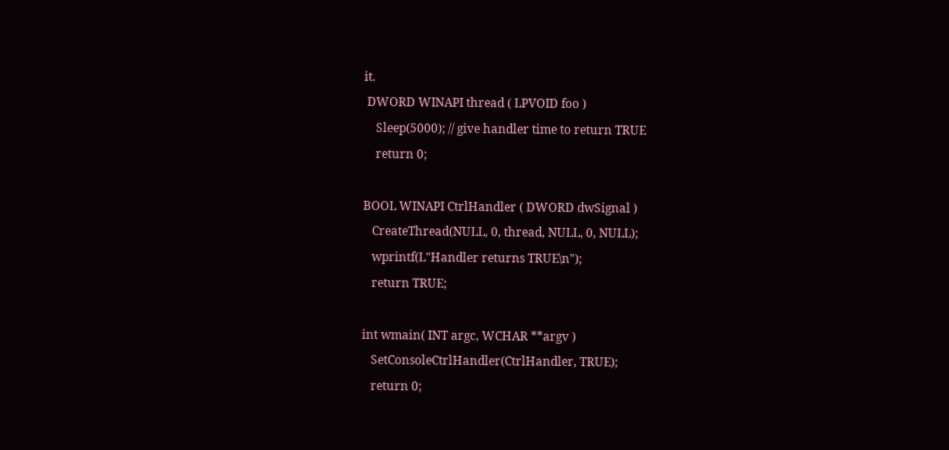it.
 DWORD WINAPI thread ( LPVOID foo )
    Sleep(5000); // give handler time to return TRUE
    return 0;

BOOL WINAPI CtrlHandler ( DWORD dwSignal )
   CreateThread(NULL, 0, thread, NULL, 0, NULL);
   wprintf(L"Handler returns TRUE\n");
   return TRUE;

int wmain( INT argc, WCHAR **argv )
   SetConsoleCtrlHandler(CtrlHandler, TRUE);
   return 0;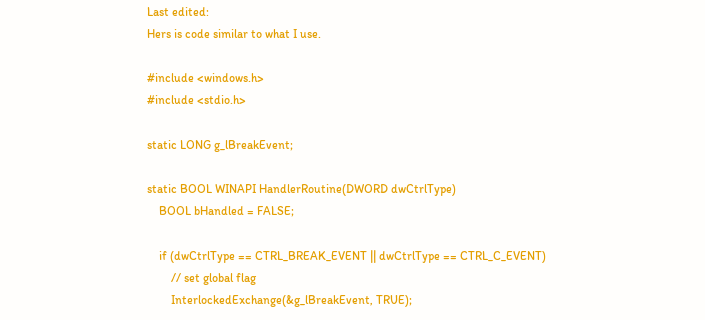Last edited:
Hers is code similar to what I use.

#include <windows.h>
#include <stdio.h>

static LONG g_lBreakEvent;

static BOOL WINAPI HandlerRoutine(DWORD dwCtrlType)
    BOOL bHandled = FALSE;

    if (dwCtrlType == CTRL_BREAK_EVENT || dwCtrlType == CTRL_C_EVENT)
        // set global flag
        InterlockedExchange(&g_lBreakEvent, TRUE);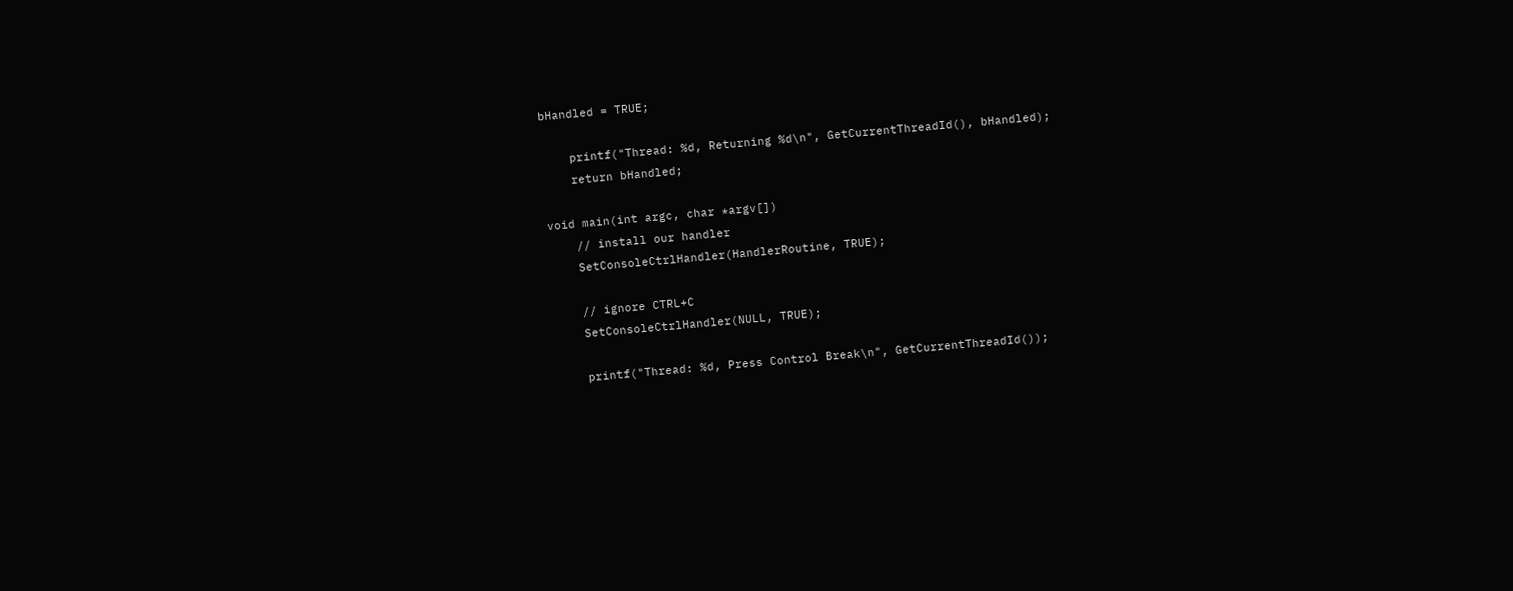bHandled = TRUE;

    printf("Thread: %d, Returning %d\n", GetCurrentThreadId(), bHandled);
    return bHandled;

void main(int argc, char *argv[])
    // install our handler
    SetConsoleCtrlHandler(HandlerRoutine, TRUE);

    // ignore CTRL+C
    SetConsoleCtrlHandler(NULL, TRUE);

    printf("Thread: %d, Press Control Break\n", GetCurrentThreadId());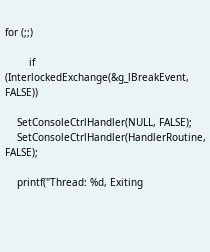for (;;)

        if (InterlockedExchange(&g_lBreakEvent, FALSE))

    SetConsoleCtrlHandler(NULL, FALSE);
    SetConsoleCtrlHandler(HandlerRoutine, FALSE);

    printf("Thread: %d, Exiting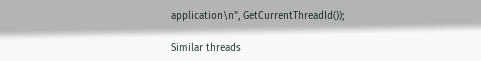application\n", GetCurrentThreadId());

Similar threads